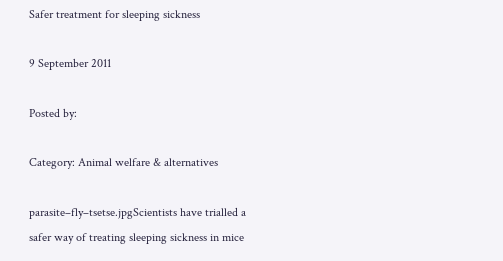Safer treatment for sleeping sickness

9 September 2011

Posted by:

Category: Animal welfare & alternatives

parasite–fly–tsetse.jpgScientists have trialled a safer way of treating sleeping sickness in mice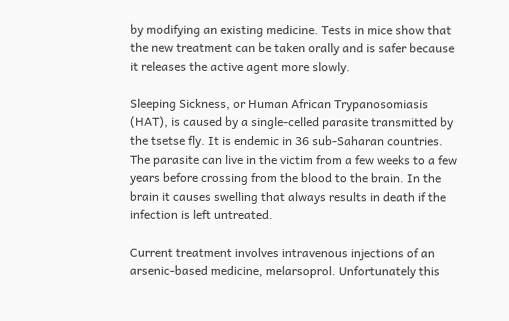by modifying an existing medicine. Tests in mice show that the new treatment can be taken orally and is safer because it releases the active agent more slowly.

Sleeping Sickness, or Human African Trypanosomiasis (HAT), is caused by a single-celled parasite transmitted by the tsetse fly. It is endemic in 36 sub-Saharan countries. The parasite can live in the victim from a few weeks to a few years before crossing from the blood to the brain. In the brain it causes swelling that always results in death if the infection is left untreated.

Current treatment involves intravenous injections of an arsenic-based medicine, melarsoprol. Unfortunately this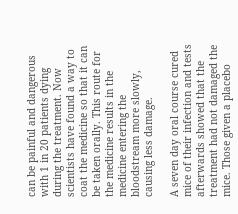can be painful and dangerous with 1 in 20 patients dying during the treatment. Now scientists have found a way to coat the medicine so that it can be taken orally. This route for the medicine results in the medicine entering the bloodstream more slowly, causing less damage.

A seven day oral course cured mice of their infection and tests afterwards showed that the treatment had not damaged the mice. Those given a placebo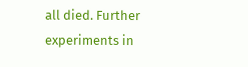all died. Further experiments in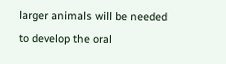larger animals will be needed to develop the oral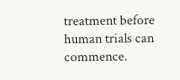treatment before human trials can commence.